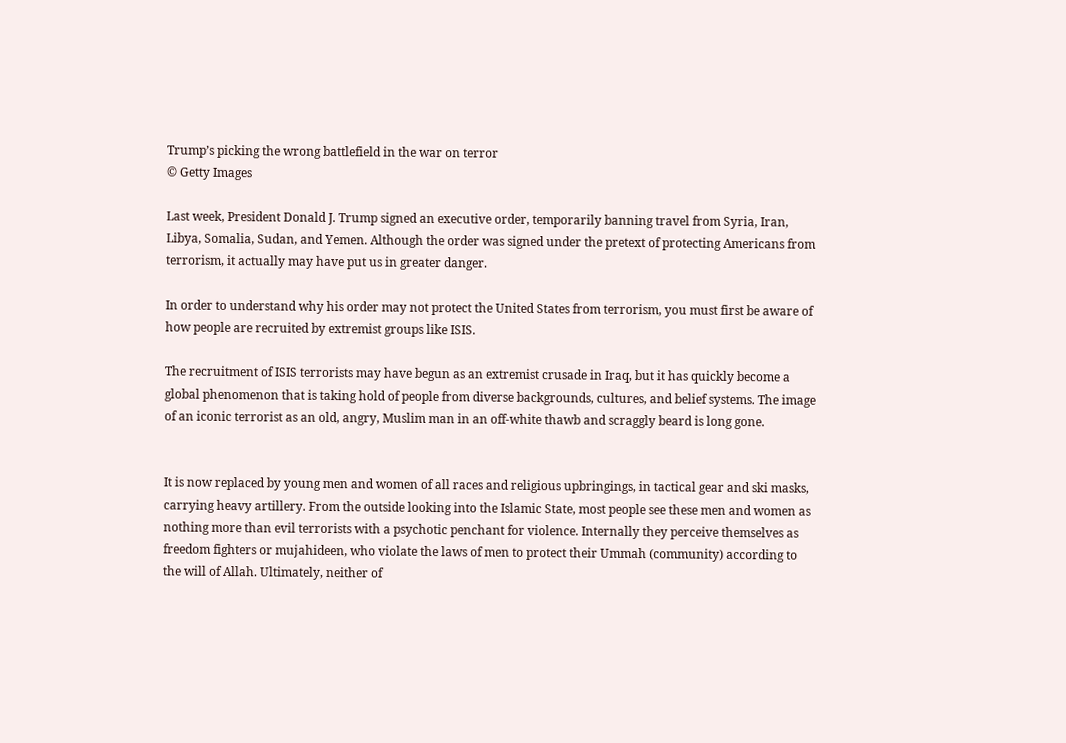Trump’s picking the wrong battlefield in the war on terror
© Getty Images

Last week, President Donald J. Trump signed an executive order, temporarily banning travel from Syria, Iran, Libya, Somalia, Sudan, and Yemen. Although the order was signed under the pretext of protecting Americans from terrorism, it actually may have put us in greater danger.

In order to understand why his order may not protect the United States from terrorism, you must first be aware of how people are recruited by extremist groups like ISIS.

The recruitment of ISIS terrorists may have begun as an extremist crusade in Iraq, but it has quickly become a global phenomenon that is taking hold of people from diverse backgrounds, cultures, and belief systems. The image of an iconic terrorist as an old, angry, Muslim man in an off-white thawb and scraggly beard is long gone.


It is now replaced by young men and women of all races and religious upbringings, in tactical gear and ski masks, carrying heavy artillery. From the outside looking into the Islamic State, most people see these men and women as nothing more than evil terrorists with a psychotic penchant for violence. Internally they perceive themselves as freedom fighters or mujahideen, who violate the laws of men to protect their Ummah (community) according to the will of Allah. Ultimately, neither of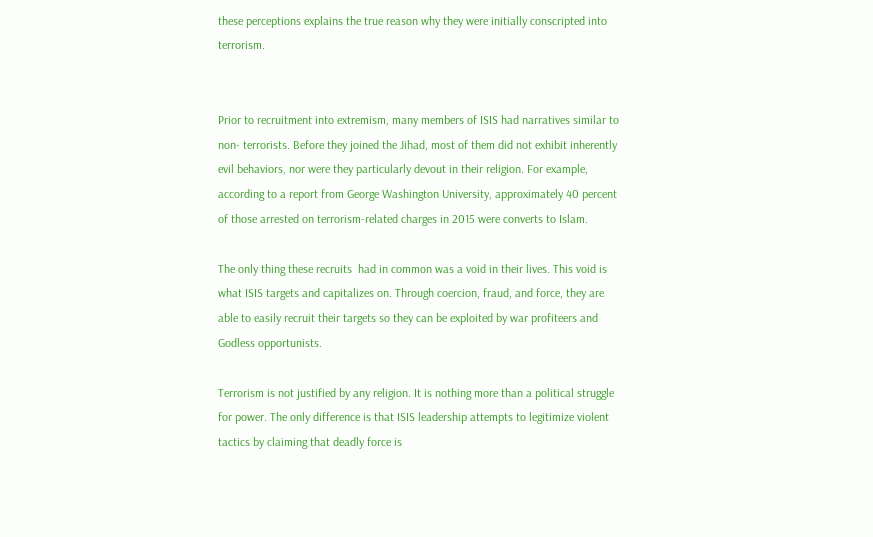these perceptions explains the true reason why they were initially conscripted into terrorism.


Prior to recruitment into extremism, many members of ISIS had narratives similar to non- terrorists. Before they joined the Jihad, most of them did not exhibit inherently evil behaviors, nor were they particularly devout in their religion. For example, according to a report from George Washington University, approximately 40 percent of those arrested on terrorism-related charges in 2015 were converts to Islam.

The only thing these recruits  had in common was a void in their lives. This void is what ISIS targets and capitalizes on. Through coercion, fraud, and force, they are able to easily recruit their targets so they can be exploited by war profiteers and Godless opportunists.

Terrorism is not justified by any religion. It is nothing more than a political struggle for power. The only difference is that ISIS leadership attempts to legitimize violent tactics by claiming that deadly force is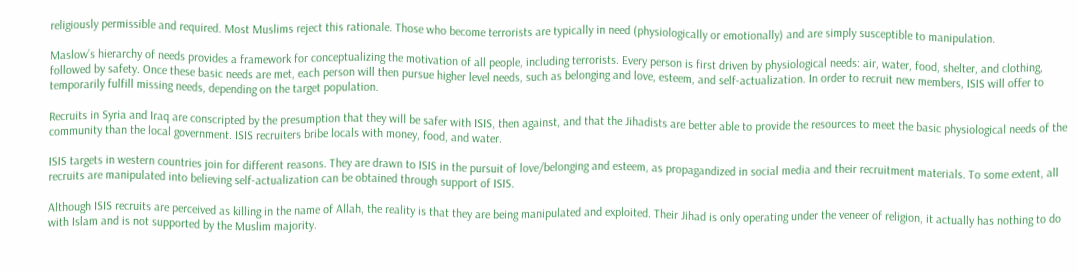religiously permissible and required. Most Muslims reject this rationale. Those who become terrorists are typically in need (physiologically or emotionally) and are simply susceptible to manipulation.

Maslow’s hierarchy of needs provides a framework for conceptualizing the motivation of all people, including terrorists. Every person is first driven by physiological needs: air, water, food, shelter, and clothing, followed by safety. Once these basic needs are met, each person will then pursue higher level needs, such as belonging and love, esteem, and self-actualization. In order to recruit new members, ISIS will offer to temporarily fulfill missing needs, depending on the target population.

Recruits in Syria and Iraq are conscripted by the presumption that they will be safer with ISIS, then against, and that the Jihadists are better able to provide the resources to meet the basic physiological needs of the community than the local government. ISIS recruiters bribe locals with money, food, and water.

ISIS targets in western countries join for different reasons. They are drawn to ISIS in the pursuit of love/belonging and esteem, as propagandized in social media and their recruitment materials. To some extent, all recruits are manipulated into believing self-actualization can be obtained through support of ISIS.

Although ISIS recruits are perceived as killing in the name of Allah, the reality is that they are being manipulated and exploited. Their Jihad is only operating under the veneer of religion, it actually has nothing to do with Islam and is not supported by the Muslim majority.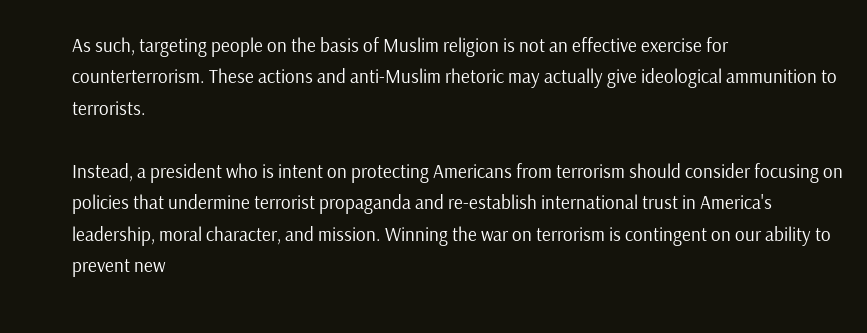As such, targeting people on the basis of Muslim religion is not an effective exercise for counterterrorism. These actions and anti-Muslim rhetoric may actually give ideological ammunition to terrorists.

Instead, a president who is intent on protecting Americans from terrorism should consider focusing on policies that undermine terrorist propaganda and re-establish international trust in America's leadership, moral character, and mission. Winning the war on terrorism is contingent on our ability to prevent new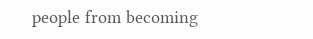people from becoming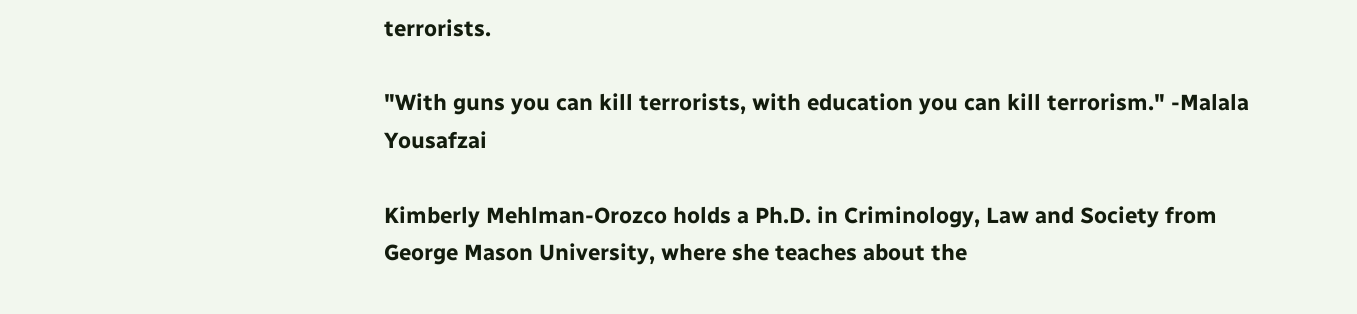terrorists.

"With guns you can kill terrorists, with education you can kill terrorism." -Malala Yousafzai

Kimberly Mehlman-Orozco holds a Ph.D. in Criminology, Law and Society from George Mason University, where she teaches about the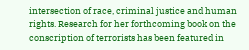intersection of race, criminal justice and human rights. Research for her forthcoming book on the conscription of terrorists has been featured in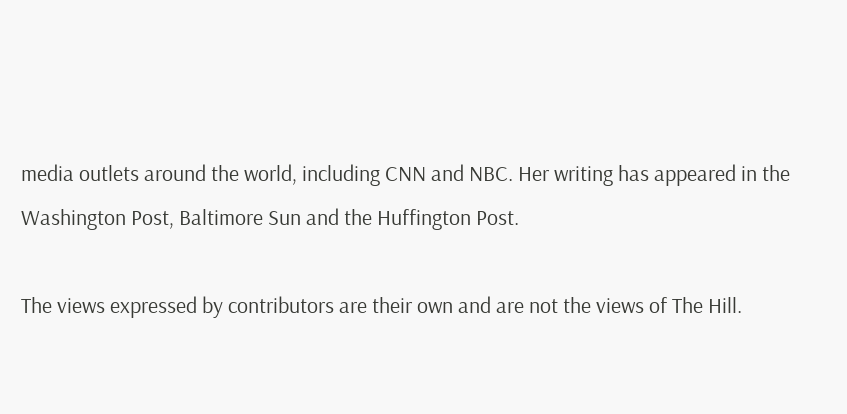media outlets around the world, including CNN and NBC. Her writing has appeared in the Washington Post, Baltimore Sun and the Huffington Post.

The views expressed by contributors are their own and are not the views of The Hill.